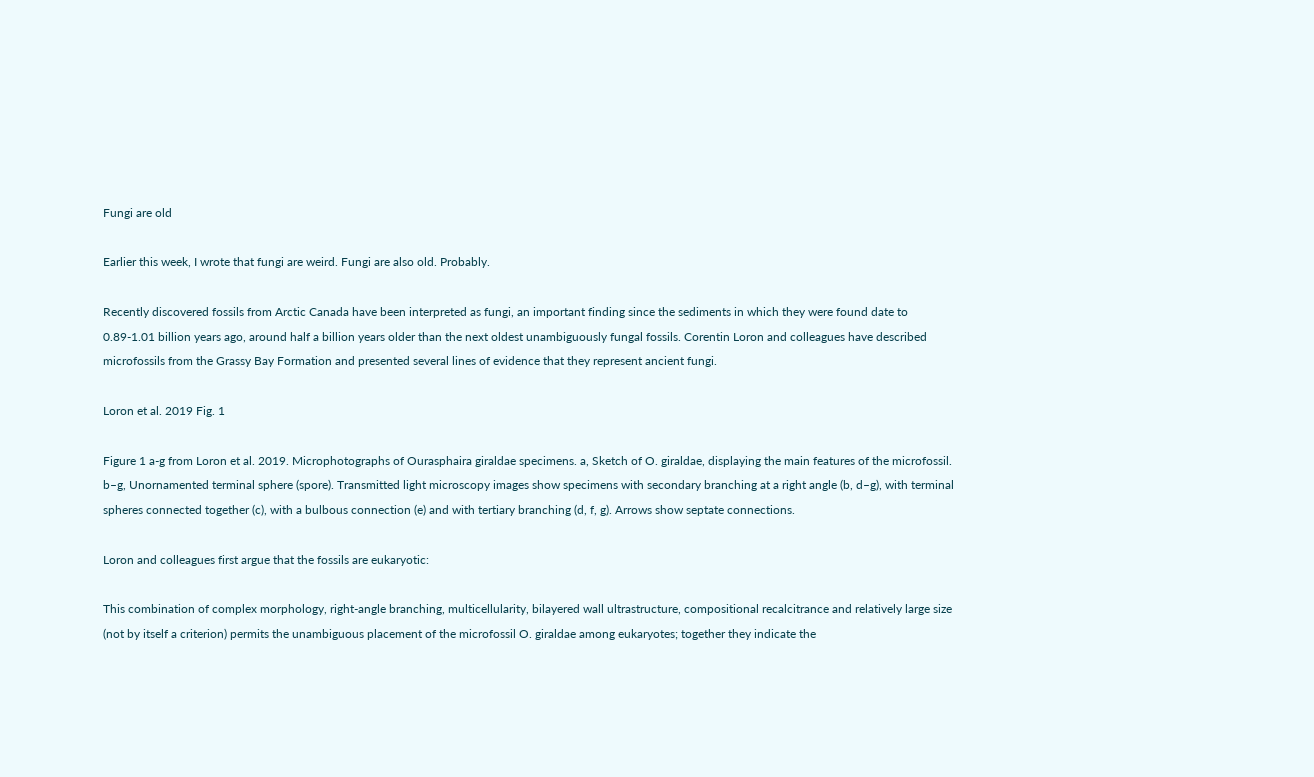Fungi are old

Earlier this week, I wrote that fungi are weird. Fungi are also old. Probably.

Recently discovered fossils from Arctic Canada have been interpreted as fungi, an important finding since the sediments in which they were found date to 0.89-1.01 billion years ago, around half a billion years older than the next oldest unambiguously fungal fossils. Corentin Loron and colleagues have described microfossils from the Grassy Bay Formation and presented several lines of evidence that they represent ancient fungi.

Loron et al. 2019 Fig. 1

Figure 1 a-g from Loron et al. 2019. Microphotographs of Ourasphaira giraldae specimens. a, Sketch of O. giraldae, displaying the main features of the microfossil. b–g, Unornamented terminal sphere (spore). Transmitted light microscopy images show specimens with secondary branching at a right angle (b, d–g), with terminal spheres connected together (c), with a bulbous connection (e) and with tertiary branching (d, f, g). Arrows show septate connections.

Loron and colleagues first argue that the fossils are eukaryotic:

This combination of complex morphology, right-angle branching, multicellularity, bilayered wall ultrastructure, compositional recalcitrance and relatively large size (not by itself a criterion) permits the unambiguous placement of the microfossil O. giraldae among eukaryotes; together they indicate the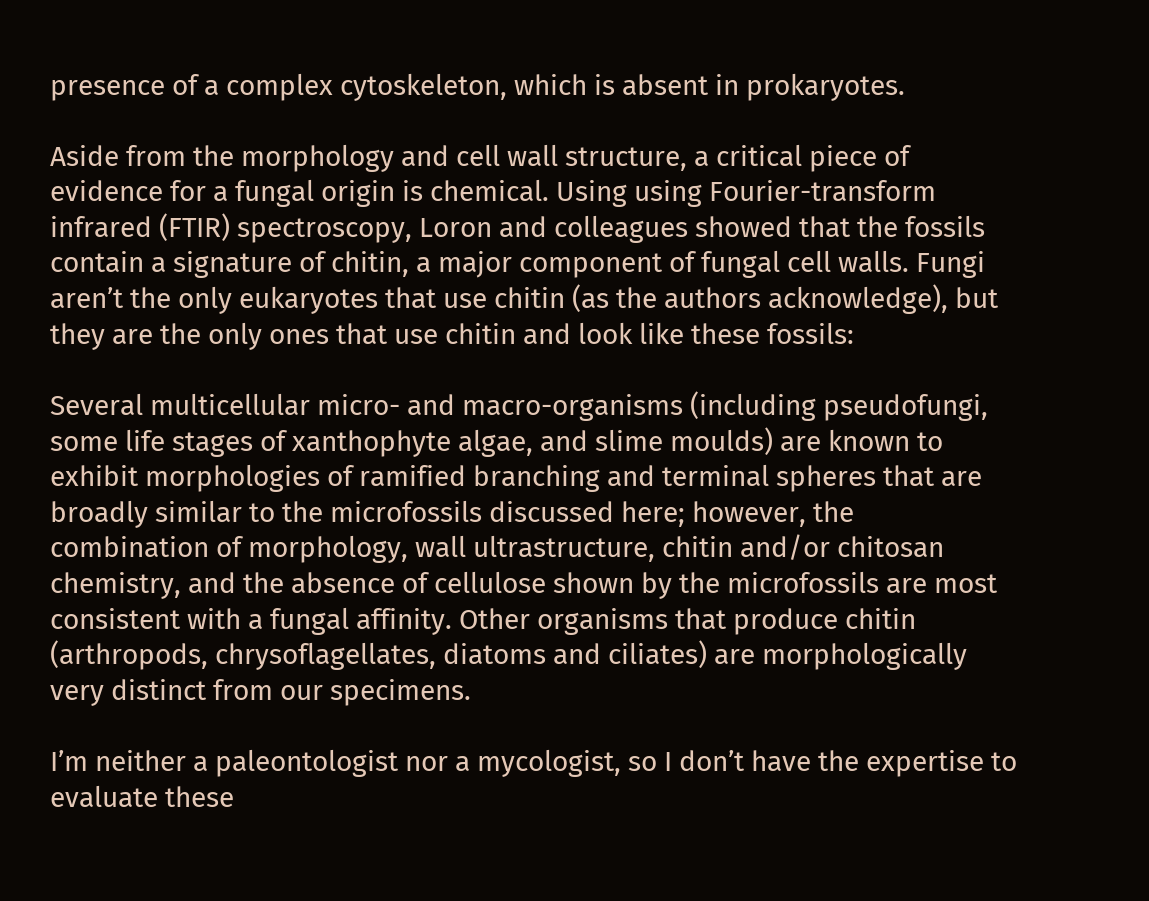presence of a complex cytoskeleton, which is absent in prokaryotes.

Aside from the morphology and cell wall structure, a critical piece of evidence for a fungal origin is chemical. Using using Fourier-transform infrared (FTIR) spectroscopy, Loron and colleagues showed that the fossils contain a signature of chitin, a major component of fungal cell walls. Fungi aren’t the only eukaryotes that use chitin (as the authors acknowledge), but they are the only ones that use chitin and look like these fossils:

Several multicellular micro- and macro-organisms (including pseudofungi, some life stages of xanthophyte algae, and slime moulds) are known to exhibit morphologies of ramified branching and terminal spheres that are broadly similar to the microfossils discussed here; however, the combination of morphology, wall ultrastructure, chitin and/or chitosan chemistry, and the absence of cellulose shown by the microfossils are most consistent with a fungal affinity. Other organisms that produce chitin (arthropods, chrysoflagellates, diatoms and ciliates) are morphologically very distinct from our specimens.

I’m neither a paleontologist nor a mycologist, so I don’t have the expertise to evaluate these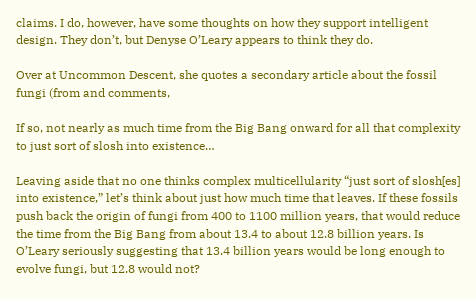claims. I do, however, have some thoughts on how they support intelligent design. They don’t, but Denyse O’Leary appears to think they do.

Over at Uncommon Descent, she quotes a secondary article about the fossil fungi (from and comments,

If so, not nearly as much time from the Big Bang onward for all that complexity to just sort of slosh into existence…

Leaving aside that no one thinks complex multicellularity “just sort of slosh[es] into existence,” let’s think about just how much time that leaves. If these fossils push back the origin of fungi from 400 to 1100 million years, that would reduce the time from the Big Bang from about 13.4 to about 12.8 billion years. Is O’Leary seriously suggesting that 13.4 billion years would be long enough to evolve fungi, but 12.8 would not?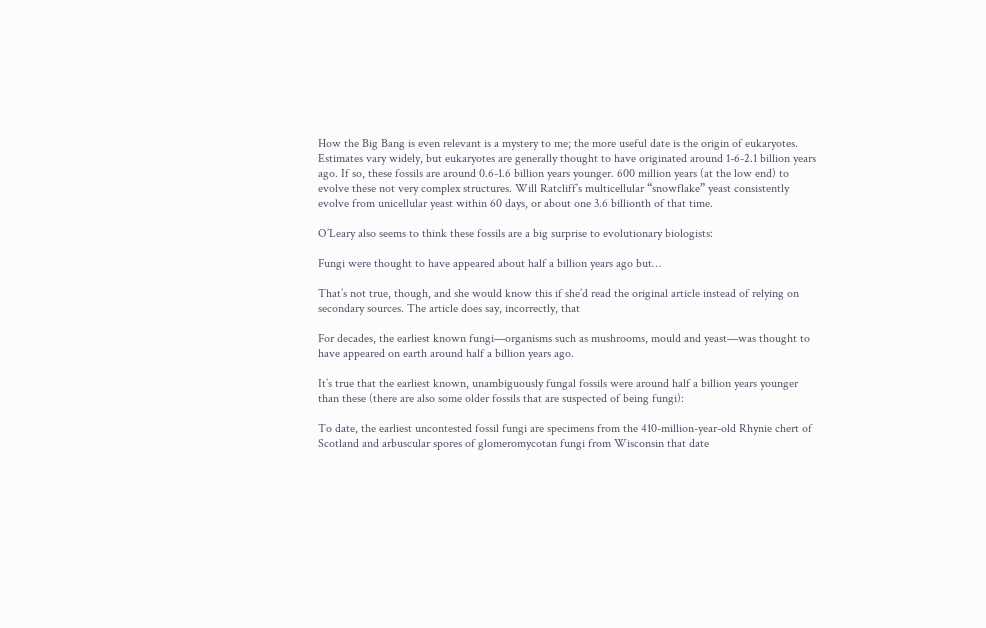How the Big Bang is even relevant is a mystery to me; the more useful date is the origin of eukaryotes. Estimates vary widely, but eukaryotes are generally thought to have originated around 1-6-2.1 billion years ago. If so, these fossils are around 0.6-1.6 billion years younger. 600 million years (at the low end) to evolve these not very complex structures. Will Ratcliff’s multicellular “snowflake” yeast consistently evolve from unicellular yeast within 60 days, or about one 3.6 billionth of that time.

O’Leary also seems to think these fossils are a big surprise to evolutionary biologists:

Fungi were thought to have appeared about half a billion years ago but…

That’s not true, though, and she would know this if she’d read the original article instead of relying on secondary sources. The article does say, incorrectly, that

For decades, the earliest known fungi—organisms such as mushrooms, mould and yeast—was thought to have appeared on earth around half a billion years ago.

It’s true that the earliest known, unambiguously fungal fossils were around half a billion years younger than these (there are also some older fossils that are suspected of being fungi):

To date, the earliest uncontested fossil fungi are specimens from the 410-million-year-old Rhynie chert of Scotland and arbuscular spores of glomeromycotan fungi from Wisconsin that date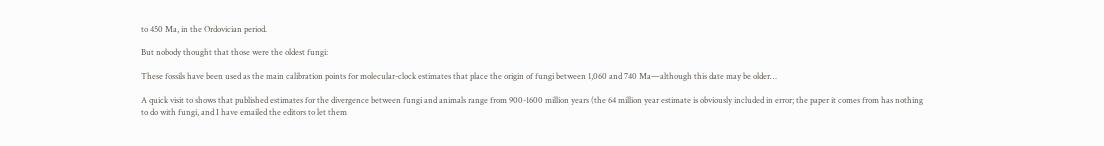to 450 Ma, in the Ordovician period.

But nobody thought that those were the oldest fungi:

These fossils have been used as the main calibration points for molecular-clock estimates that place the origin of fungi between 1,060 and 740 Ma—although this date may be older…

A quick visit to shows that published estimates for the divergence between fungi and animals range from 900-1600 million years (the 64 million year estimate is obviously included in error; the paper it comes from has nothing to do with fungi, and I have emailed the editors to let them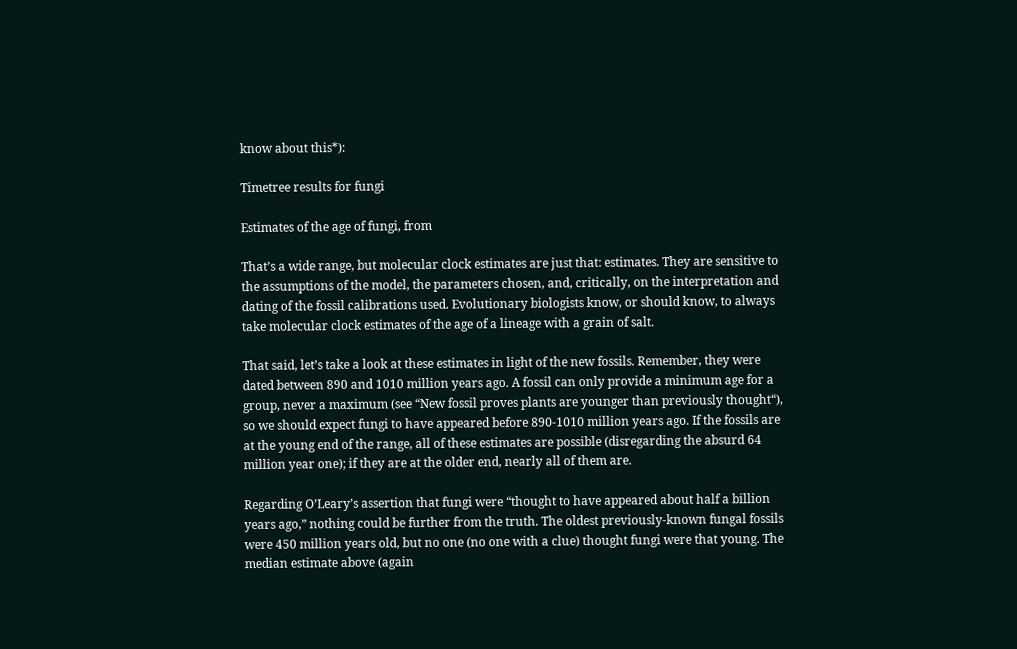know about this*):

Timetree results for fungi

Estimates of the age of fungi, from

That’s a wide range, but molecular clock estimates are just that: estimates. They are sensitive to the assumptions of the model, the parameters chosen, and, critically, on the interpretation and dating of the fossil calibrations used. Evolutionary biologists know, or should know, to always take molecular clock estimates of the age of a lineage with a grain of salt.

That said, let’s take a look at these estimates in light of the new fossils. Remember, they were dated between 890 and 1010 million years ago. A fossil can only provide a minimum age for a group, never a maximum (see “New fossil proves plants are younger than previously thought“), so we should expect fungi to have appeared before 890-1010 million years ago. If the fossils are at the young end of the range, all of these estimates are possible (disregarding the absurd 64 million year one); if they are at the older end, nearly all of them are.

Regarding O’Leary’s assertion that fungi were “thought to have appeared about half a billion years ago,” nothing could be further from the truth. The oldest previously-known fungal fossils were 450 million years old, but no one (no one with a clue) thought fungi were that young. The median estimate above (again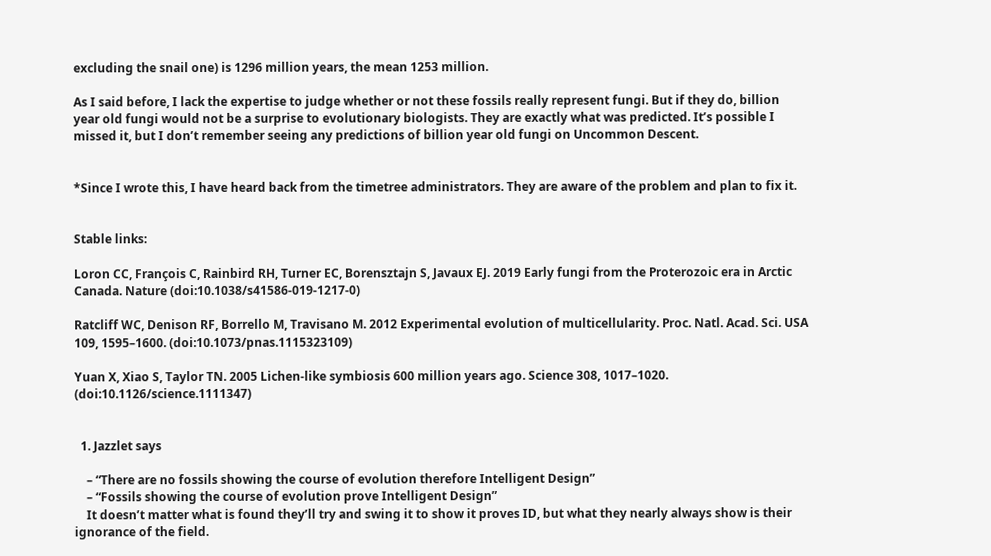excluding the snail one) is 1296 million years, the mean 1253 million.

As I said before, I lack the expertise to judge whether or not these fossils really represent fungi. But if they do, billion year old fungi would not be a surprise to evolutionary biologists. They are exactly what was predicted. It’s possible I missed it, but I don’t remember seeing any predictions of billion year old fungi on Uncommon Descent.


*Since I wrote this, I have heard back from the timetree administrators. They are aware of the problem and plan to fix it.


Stable links:

Loron CC, François C, Rainbird RH, Turner EC, Borensztajn S, Javaux EJ. 2019 Early fungi from the Proterozoic era in Arctic Canada. Nature (doi:10.1038/s41586-019-1217-0)

Ratcliff WC, Denison RF, Borrello M, Travisano M. 2012 Experimental evolution of multicellularity. Proc. Natl. Acad. Sci. USA 109, 1595–1600. (doi:10.1073/pnas.1115323109)

Yuan X, Xiao S, Taylor TN. 2005 Lichen-like symbiosis 600 million years ago. Science 308, 1017–1020. (doi:10.1126/science.1111347)


  1. Jazzlet says

    – “There are no fossils showing the course of evolution therefore Intelligent Design”
    – “Fossils showing the course of evolution prove Intelligent Design”
    It doesn’t matter what is found they’ll try and swing it to show it proves ID, but what they nearly always show is their ignorance of the field.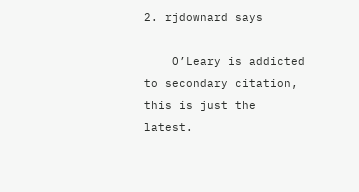2. rjdownard says

    O’Leary is addicted to secondary citation, this is just the latest.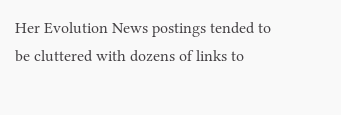Her Evolution News postings tended to be cluttered with dozens of links to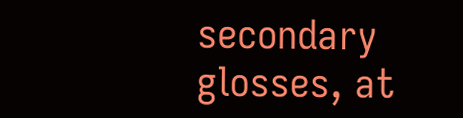secondary glosses, at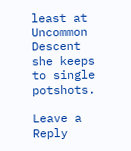least at Uncommon Descent she keeps to single potshots.

Leave a Reply